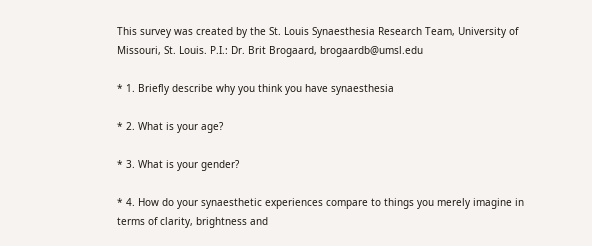This survey was created by the St. Louis Synaesthesia Research Team, University of Missouri, St. Louis. P.I.: Dr. Brit Brogaard, brogaardb@umsl.edu

* 1. Briefly describe why you think you have synaesthesia

* 2. What is your age?

* 3. What is your gender?

* 4. How do your synaesthetic experiences compare to things you merely imagine in terms of clarity, brightness and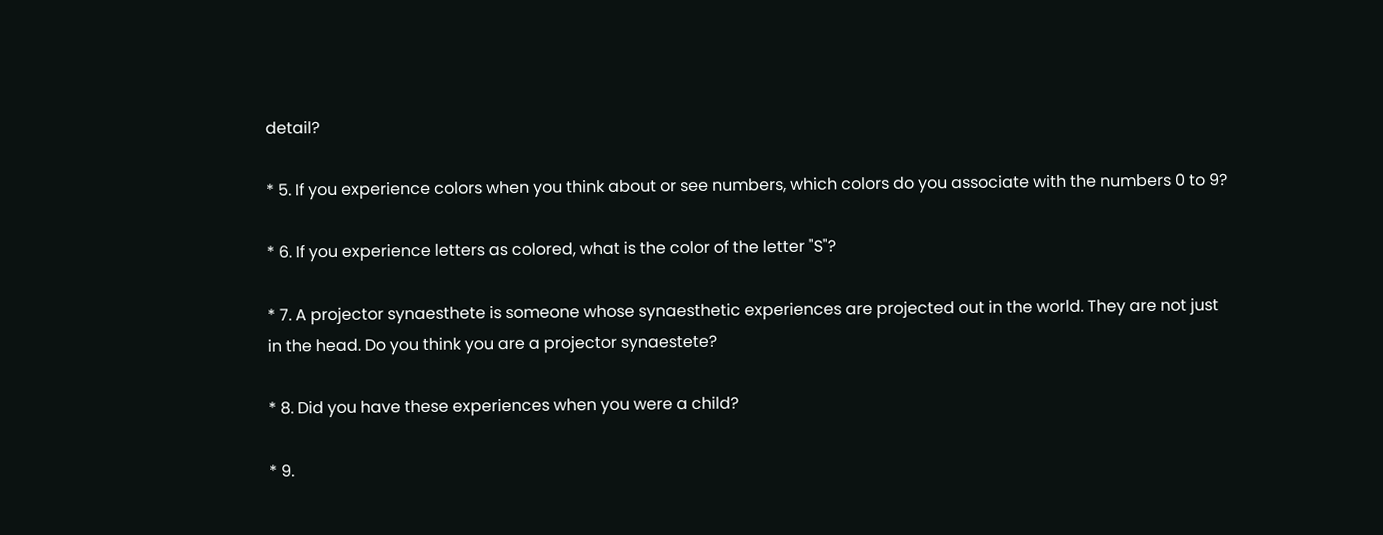detail?

* 5. If you experience colors when you think about or see numbers, which colors do you associate with the numbers 0 to 9?

* 6. If you experience letters as colored, what is the color of the letter "S"?

* 7. A projector synaesthete is someone whose synaesthetic experiences are projected out in the world. They are not just in the head. Do you think you are a projector synaestete?

* 8. Did you have these experiences when you were a child?

* 9.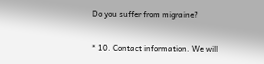Do you suffer from migraine?

* 10. Contact information. We will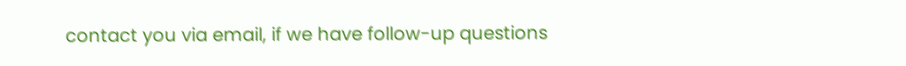contact you via email, if we have follow-up questions